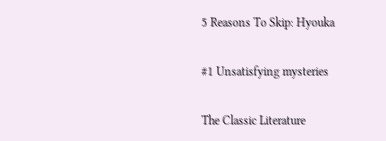5 Reasons To Skip: Hyouka

#1 Unsatisfying mysteries

The Classic Literature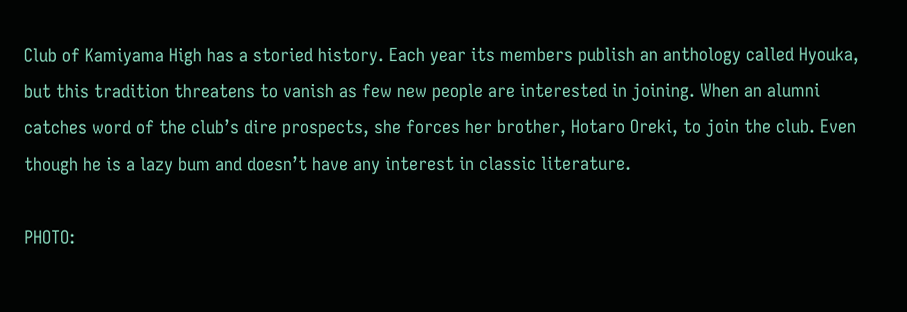Club of Kamiyama High has a storied history. Each year its members publish an anthology called Hyouka, but this tradition threatens to vanish as few new people are interested in joining. When an alumni catches word of the club’s dire prospects, she forces her brother, Hotaro Oreki, to join the club. Even though he is a lazy bum and doesn’t have any interest in classic literature.

PHOTO: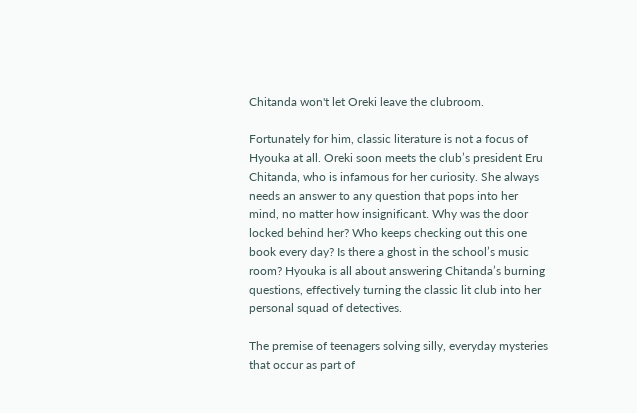Chitanda won't let Oreki leave the clubroom.

Fortunately for him, classic literature is not a focus of Hyouka at all. Oreki soon meets the club’s president Eru Chitanda, who is infamous for her curiosity. She always needs an answer to any question that pops into her mind, no matter how insignificant. Why was the door locked behind her? Who keeps checking out this one book every day? Is there a ghost in the school’s music room? Hyouka is all about answering Chitanda’s burning questions, effectively turning the classic lit club into her personal squad of detectives.

The premise of teenagers solving silly, everyday mysteries that occur as part of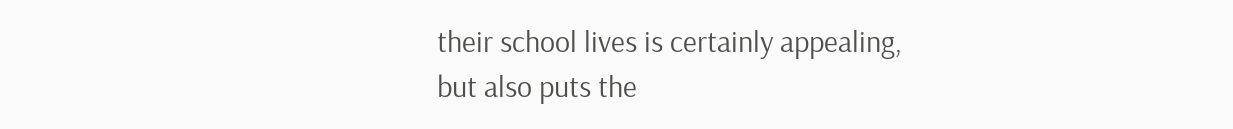their school lives is certainly appealing, but also puts the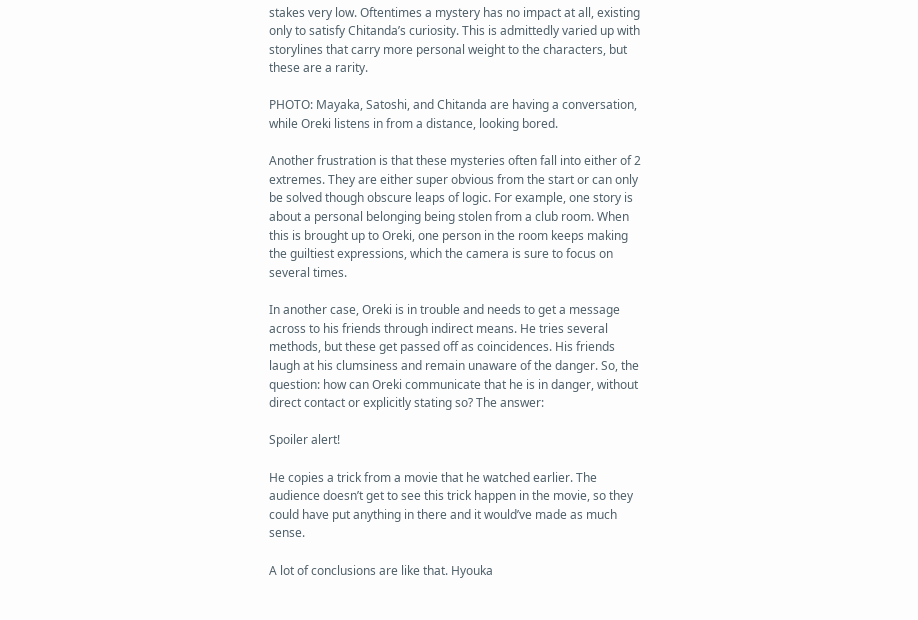stakes very low. Oftentimes a mystery has no impact at all, existing only to satisfy Chitanda’s curiosity. This is admittedly varied up with storylines that carry more personal weight to the characters, but these are a rarity.

PHOTO: Mayaka, Satoshi, and Chitanda are having a conversation, while Oreki listens in from a distance, looking bored.

Another frustration is that these mysteries often fall into either of 2 extremes. They are either super obvious from the start or can only be solved though obscure leaps of logic. For example, one story is about a personal belonging being stolen from a club room. When this is brought up to Oreki, one person in the room keeps making the guiltiest expressions, which the camera is sure to focus on several times.

In another case, Oreki is in trouble and needs to get a message across to his friends through indirect means. He tries several methods, but these get passed off as coincidences. His friends laugh at his clumsiness and remain unaware of the danger. So, the question: how can Oreki communicate that he is in danger, without direct contact or explicitly stating so? The answer:

Spoiler alert!

He copies a trick from a movie that he watched earlier. The audience doesn’t get to see this trick happen in the movie, so they could have put anything in there and it would’ve made as much sense.

A lot of conclusions are like that. Hyouka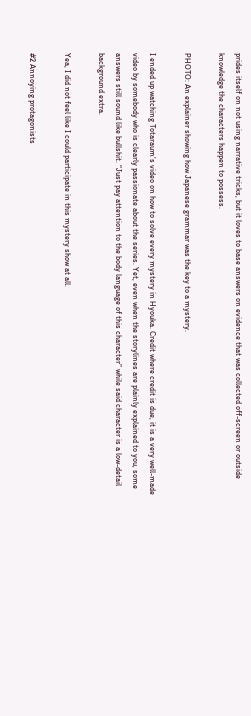prides itself on not using narrative tricks, but it loves to base answers on evidence that was collected off-screen or outside knowledge the characters happen to possess.

PHOTO: An explainer showing how Japanese grammar was the key to a mystery.

I ended up watching Totaraum’s video on how to solve every mystery in Hyouka. Credit where credit is due, it is a very well-made video by somebody who is clearly passionate about the series. Yet, even when the storylines are plainly explained to you, some answers still sound like bullshit. “Just pay attention to the body language of this character” while said character is a low-detail background extra.

Yea, I did not feel like I could participate in this mystery show at all.

#2 Annoying protagonists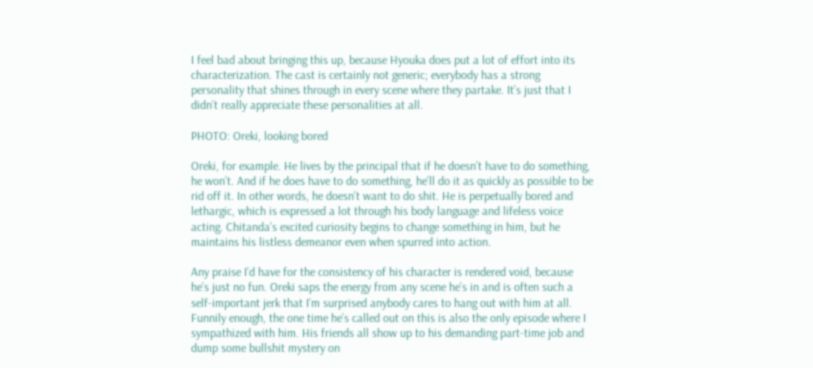I feel bad about bringing this up, because Hyouka does put a lot of effort into its characterization. The cast is certainly not generic; everybody has a strong personality that shines through in every scene where they partake. It’s just that I didn’t really appreciate these personalities at all.

PHOTO: Oreki, looking bored

Oreki, for example. He lives by the principal that if he doesn’t have to do something, he won’t. And if he does have to do something, he’ll do it as quickly as possible to be rid off it. In other words, he doesn’t want to do shit. He is perpetually bored and lethargic, which is expressed a lot through his body language and lifeless voice acting. Chitanda’s excited curiosity begins to change something in him, but he maintains his listless demeanor even when spurred into action.

Any praise I’d have for the consistency of his character is rendered void, because he’s just no fun. Oreki saps the energy from any scene he’s in and is often such a self-important jerk that I’m surprised anybody cares to hang out with him at all. Funnily enough, the one time he’s called out on this is also the only episode where I sympathized with him. His friends all show up to his demanding part-time job and dump some bullshit mystery on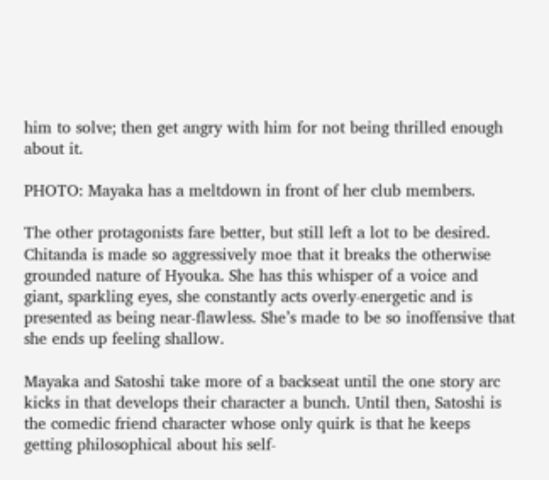him to solve; then get angry with him for not being thrilled enough about it.

PHOTO: Mayaka has a meltdown in front of her club members.

The other protagonists fare better, but still left a lot to be desired. Chitanda is made so aggressively moe that it breaks the otherwise grounded nature of Hyouka. She has this whisper of a voice and giant, sparkling eyes, she constantly acts overly-energetic and is presented as being near-flawless. She’s made to be so inoffensive that she ends up feeling shallow.

Mayaka and Satoshi take more of a backseat until the one story arc kicks in that develops their character a bunch. Until then, Satoshi is the comedic friend character whose only quirk is that he keeps getting philosophical about his self-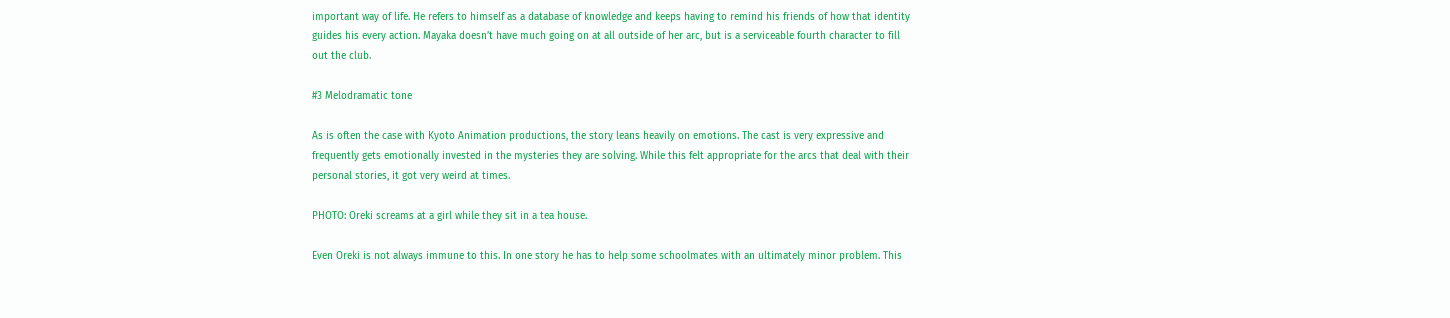important way of life. He refers to himself as a database of knowledge and keeps having to remind his friends of how that identity guides his every action. Mayaka doesn’t have much going on at all outside of her arc, but is a serviceable fourth character to fill out the club.

#3 Melodramatic tone

As is often the case with Kyoto Animation productions, the story leans heavily on emotions. The cast is very expressive and frequently gets emotionally invested in the mysteries they are solving. While this felt appropriate for the arcs that deal with their personal stories, it got very weird at times.

PHOTO: Oreki screams at a girl while they sit in a tea house.

Even Oreki is not always immune to this. In one story he has to help some schoolmates with an ultimately minor problem. This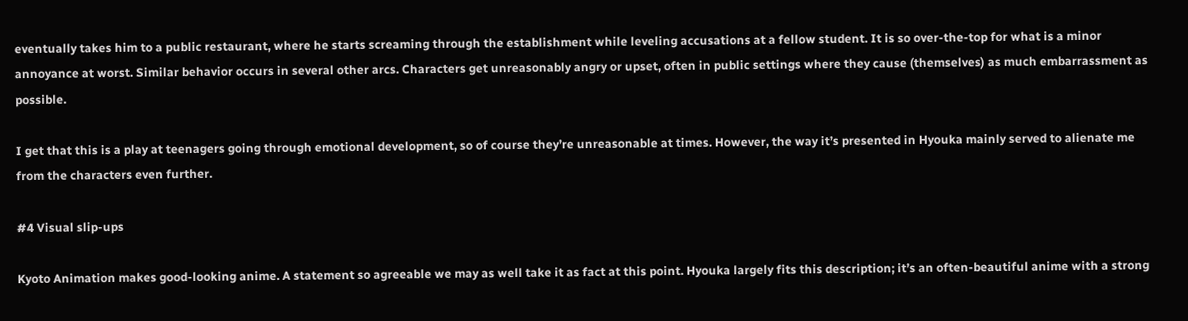eventually takes him to a public restaurant, where he starts screaming through the establishment while leveling accusations at a fellow student. It is so over-the-top for what is a minor annoyance at worst. Similar behavior occurs in several other arcs. Characters get unreasonably angry or upset, often in public settings where they cause (themselves) as much embarrassment as possible.

I get that this is a play at teenagers going through emotional development, so of course they’re unreasonable at times. However, the way it’s presented in Hyouka mainly served to alienate me from the characters even further.

#4 Visual slip-ups

Kyoto Animation makes good-looking anime. A statement so agreeable we may as well take it as fact at this point. Hyouka largely fits this description; it’s an often-beautiful anime with a strong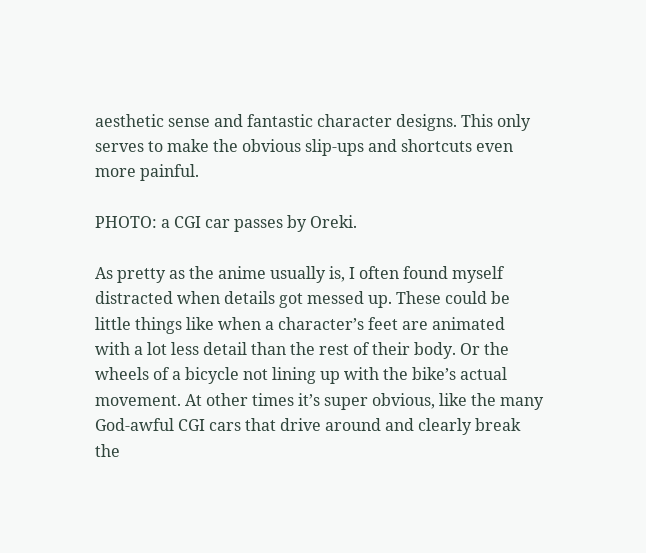aesthetic sense and fantastic character designs. This only serves to make the obvious slip-ups and shortcuts even more painful.

PHOTO: a CGI car passes by Oreki.

As pretty as the anime usually is, I often found myself distracted when details got messed up. These could be little things like when a character’s feet are animated with a lot less detail than the rest of their body. Or the wheels of a bicycle not lining up with the bike’s actual movement. At other times it’s super obvious, like the many God-awful CGI cars that drive around and clearly break the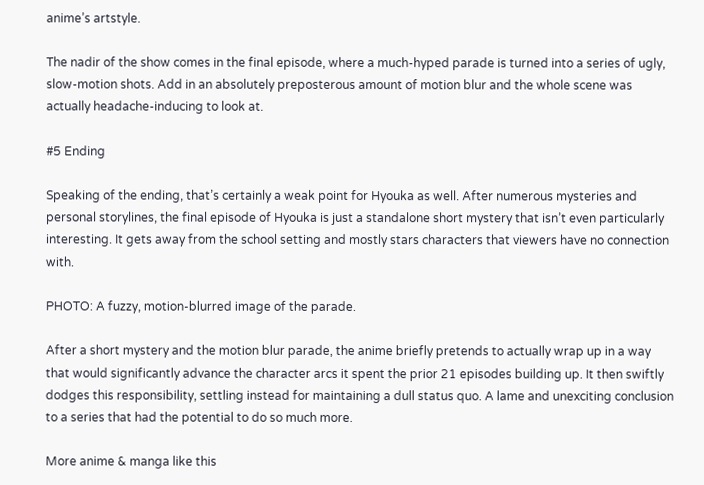anime’s artstyle.

The nadir of the show comes in the final episode, where a much-hyped parade is turned into a series of ugly, slow-motion shots. Add in an absolutely preposterous amount of motion blur and the whole scene was actually headache-inducing to look at.

#5 Ending

Speaking of the ending, that’s certainly a weak point for Hyouka as well. After numerous mysteries and personal storylines, the final episode of Hyouka is just a standalone short mystery that isn’t even particularly interesting. It gets away from the school setting and mostly stars characters that viewers have no connection with.

PHOTO: A fuzzy, motion-blurred image of the parade.

After a short mystery and the motion blur parade, the anime briefly pretends to actually wrap up in a way that would significantly advance the character arcs it spent the prior 21 episodes building up. It then swiftly dodges this responsibility, settling instead for maintaining a dull status quo. A lame and unexciting conclusion to a series that had the potential to do so much more.

More anime & manga like this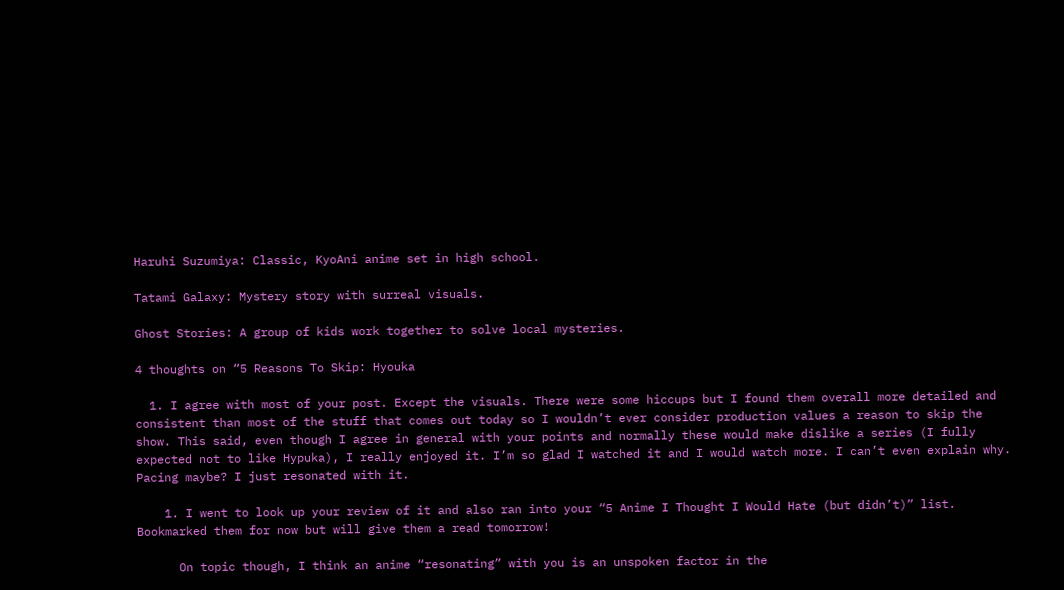Haruhi Suzumiya: Classic, KyoAni anime set in high school.

Tatami Galaxy: Mystery story with surreal visuals.

Ghost Stories: A group of kids work together to solve local mysteries.

4 thoughts on “5 Reasons To Skip: Hyouka

  1. I agree with most of your post. Except the visuals. There were some hiccups but I found them overall more detailed and consistent than most of the stuff that comes out today so I wouldn’t ever consider production values a reason to skip the show. This said, even though I agree in general with your points and normally these would make dislike a series (I fully expected not to like Hypuka), I really enjoyed it. I’m so glad I watched it and I would watch more. I can’t even explain why. Pacing maybe? I just resonated with it.

    1. I went to look up your review of it and also ran into your “5 Anime I Thought I Would Hate (but didn’t)” list. Bookmarked them for now but will give them a read tomorrow!

      On topic though, I think an anime “resonating” with you is an unspoken factor in the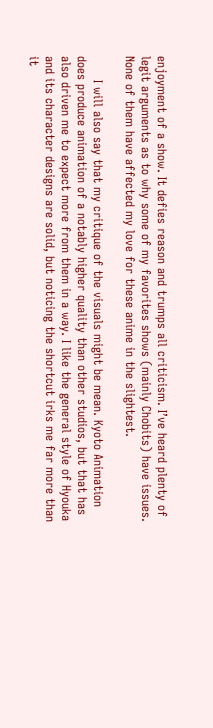enjoyment of a show. It defies reason and trumps all criticism. I’ve heard plenty of legit arguments as to why some of my favorites shows (mainly Chobits) have issues. None of them have affected my love for these anime in the slightest.

      I will also say that my critique of the visuals might be mean. Kyoto Animation does produce animation of a notably higher quality than other studios, but that has also driven me to expect more from them in a way. I like the general style of Hyouka and its character designs are solid, but noticing the shortcut irks me far more than it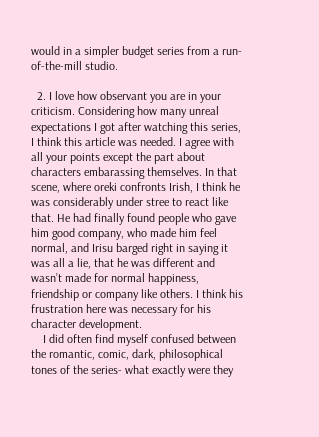would in a simpler budget series from a run-of-the-mill studio.

  2. I love how observant you are in your criticism. Considering how many unreal expectations I got after watching this series, I think this article was needed. I agree with all your points except the part about characters embarassing themselves. In that scene, where oreki confronts Irish, I think he was considerably under stree to react like that. He had finally found people who gave him good company, who made him feel normal, and Irisu barged right in saying it was all a lie, that he was different and wasn’t made for normal happiness, friendship or company like others. I think his frustration here was necessary for his character development.
    I did often find myself confused between the romantic, comic, dark, philosophical tones of the series- what exactly were they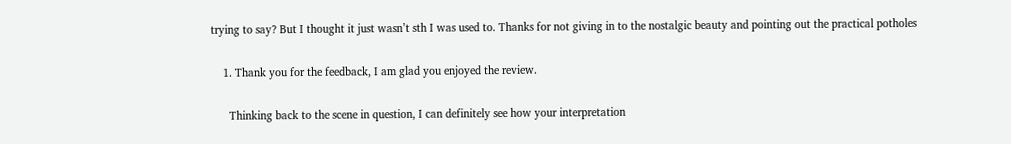trying to say? But I thought it just wasn’t sth I was used to. Thanks for not giving in to the nostalgic beauty and pointing out the practical potholes

    1. Thank you for the feedback, I am glad you enjoyed the review.

      Thinking back to the scene in question, I can definitely see how your interpretation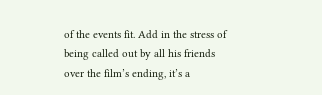of the events fit. Add in the stress of being called out by all his friends over the film’s ending, it’s a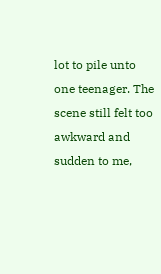lot to pile unto one teenager. The scene still felt too awkward and sudden to me,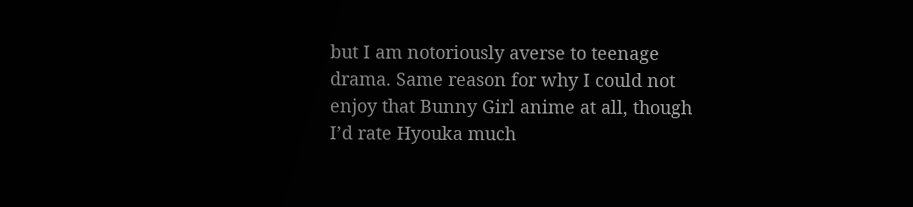but I am notoriously averse to teenage drama. Same reason for why I could not enjoy that Bunny Girl anime at all, though I’d rate Hyouka much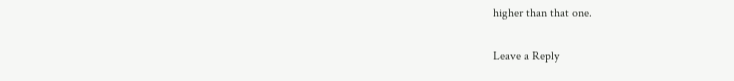higher than that one.

Leave a Reply